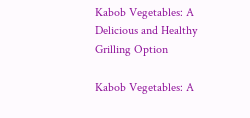Kabob Vegetables: A Delicious and Healthy Grilling Option

Kabob Vegetables: A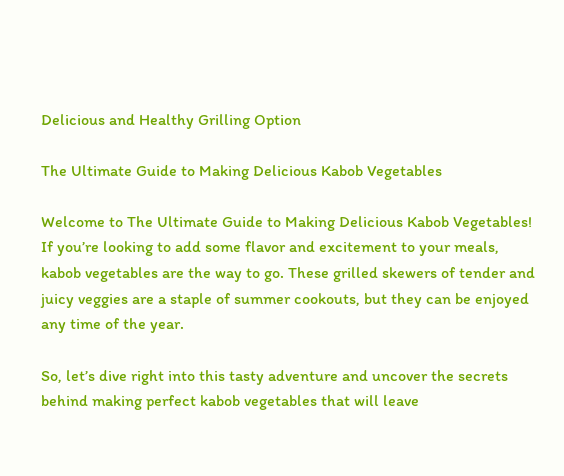Delicious and Healthy Grilling Option

The Ultimate Guide to Making Delicious Kabob Vegetables

Welcome to The Ultimate Guide to Making Delicious Kabob Vegetables! If you’re looking to add some flavor and excitement to your meals, kabob vegetables are the way to go. These grilled skewers of tender and juicy veggies are a staple of summer cookouts, but they can be enjoyed any time of the year.

So, let’s dive right into this tasty adventure and uncover the secrets behind making perfect kabob vegetables that will leave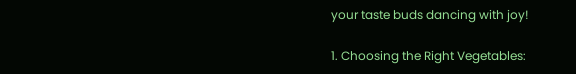your taste buds dancing with joy!

1. Choosing the Right Vegetables: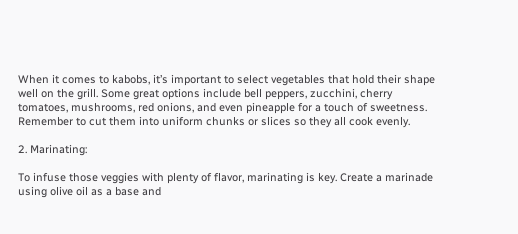When it comes to kabobs, it’s important to select vegetables that hold their shape well on the grill. Some great options include bell peppers, zucchini, cherry tomatoes, mushrooms, red onions, and even pineapple for a touch of sweetness. Remember to cut them into uniform chunks or slices so they all cook evenly.

2. Marinating:

To infuse those veggies with plenty of flavor, marinating is key. Create a marinade using olive oil as a base and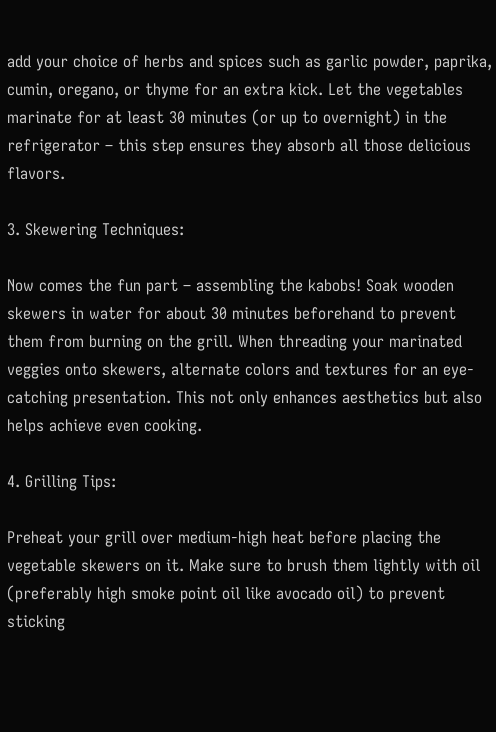add your choice of herbs and spices such as garlic powder, paprika, cumin, oregano, or thyme for an extra kick. Let the vegetables marinate for at least 30 minutes (or up to overnight) in the refrigerator – this step ensures they absorb all those delicious flavors.

3. Skewering Techniques:

Now comes the fun part – assembling the kabobs! Soak wooden skewers in water for about 30 minutes beforehand to prevent them from burning on the grill. When threading your marinated veggies onto skewers, alternate colors and textures for an eye-catching presentation. This not only enhances aesthetics but also helps achieve even cooking.

4. Grilling Tips:

Preheat your grill over medium-high heat before placing the vegetable skewers on it. Make sure to brush them lightly with oil (preferably high smoke point oil like avocado oil) to prevent sticking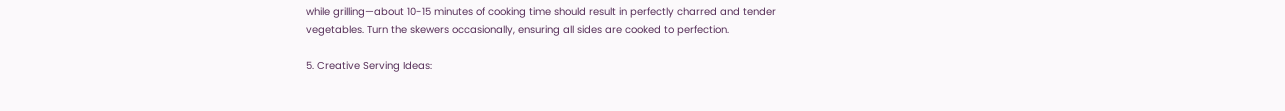while grilling—about 10-15 minutes of cooking time should result in perfectly charred and tender vegetables. Turn the skewers occasionally, ensuring all sides are cooked to perfection.

5. Creative Serving Ideas: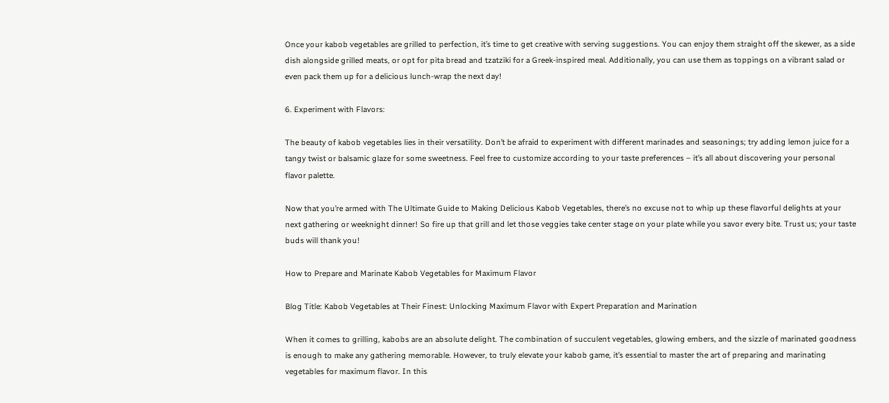Once your kabob vegetables are grilled to perfection, it’s time to get creative with serving suggestions. You can enjoy them straight off the skewer, as a side dish alongside grilled meats, or opt for pita bread and tzatziki for a Greek-inspired meal. Additionally, you can use them as toppings on a vibrant salad or even pack them up for a delicious lunch-wrap the next day!

6. Experiment with Flavors:

The beauty of kabob vegetables lies in their versatility. Don’t be afraid to experiment with different marinades and seasonings; try adding lemon juice for a tangy twist or balsamic glaze for some sweetness. Feel free to customize according to your taste preferences – it’s all about discovering your personal flavor palette.

Now that you’re armed with The Ultimate Guide to Making Delicious Kabob Vegetables, there’s no excuse not to whip up these flavorful delights at your next gathering or weeknight dinner! So fire up that grill and let those veggies take center stage on your plate while you savor every bite. Trust us; your taste buds will thank you!

How to Prepare and Marinate Kabob Vegetables for Maximum Flavor

Blog Title: Kabob Vegetables at Their Finest: Unlocking Maximum Flavor with Expert Preparation and Marination

When it comes to grilling, kabobs are an absolute delight. The combination of succulent vegetables, glowing embers, and the sizzle of marinated goodness is enough to make any gathering memorable. However, to truly elevate your kabob game, it’s essential to master the art of preparing and marinating vegetables for maximum flavor. In this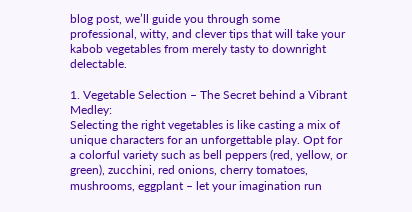blog post, we’ll guide you through some professional, witty, and clever tips that will take your kabob vegetables from merely tasty to downright delectable.

1. Vegetable Selection – The Secret behind a Vibrant Medley:
Selecting the right vegetables is like casting a mix of unique characters for an unforgettable play. Opt for a colorful variety such as bell peppers (red, yellow, or green), zucchini, red onions, cherry tomatoes, mushrooms, eggplant – let your imagination run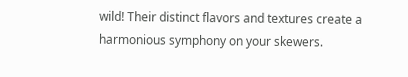wild! Their distinct flavors and textures create a harmonious symphony on your skewers.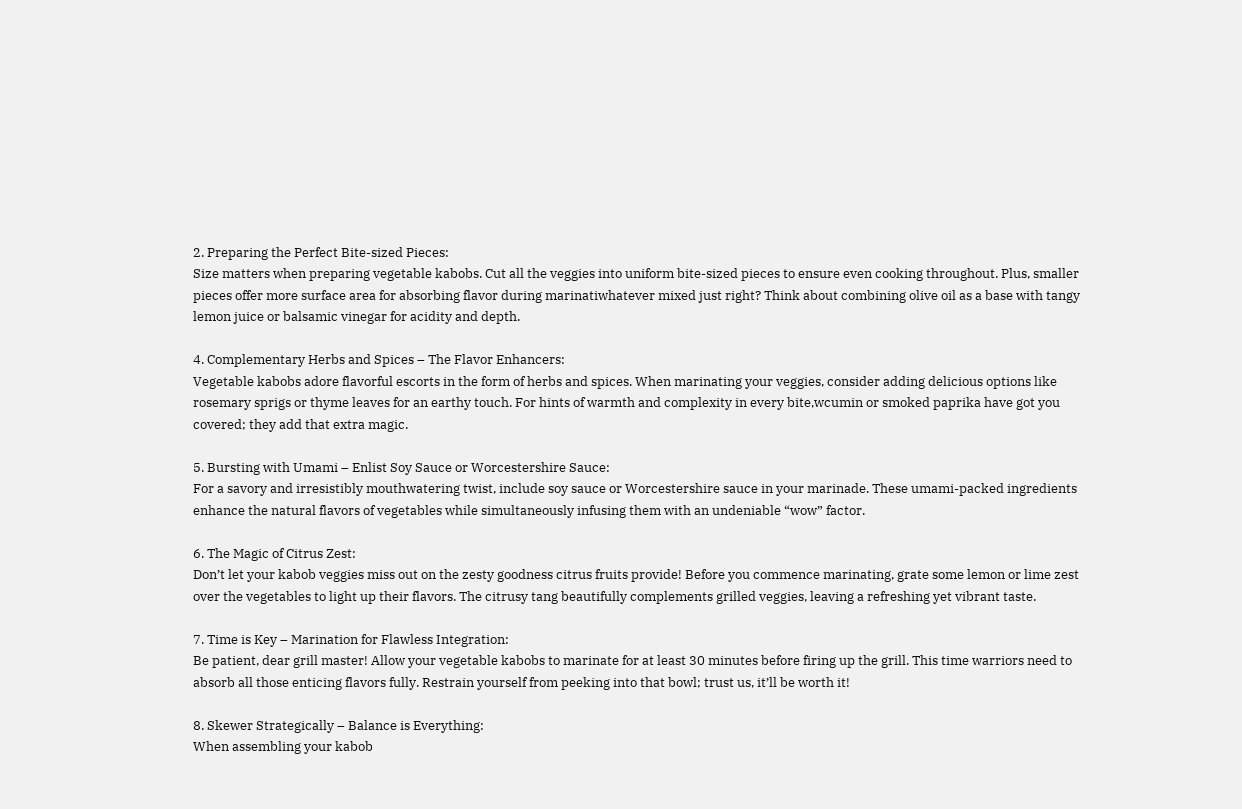2. Preparing the Perfect Bite-sized Pieces:
Size matters when preparing vegetable kabobs. Cut all the veggies into uniform bite-sized pieces to ensure even cooking throughout. Plus, smaller pieces offer more surface area for absorbing flavor during marinatiwhatever mixed just right? Think about combining olive oil as a base with tangy lemon juice or balsamic vinegar for acidity and depth.

4. Complementary Herbs and Spices – The Flavor Enhancers:
Vegetable kabobs adore flavorful escorts in the form of herbs and spices. When marinating your veggies, consider adding delicious options like rosemary sprigs or thyme leaves for an earthy touch. For hints of warmth and complexity in every bite,wcumin or smoked paprika have got you covered; they add that extra magic.

5. Bursting with Umami – Enlist Soy Sauce or Worcestershire Sauce:
For a savory and irresistibly mouthwatering twist, include soy sauce or Worcestershire sauce in your marinade. These umami-packed ingredients enhance the natural flavors of vegetables while simultaneously infusing them with an undeniable “wow” factor.

6. The Magic of Citrus Zest:
Don’t let your kabob veggies miss out on the zesty goodness citrus fruits provide! Before you commence marinating, grate some lemon or lime zest over the vegetables to light up their flavors. The citrusy tang beautifully complements grilled veggies, leaving a refreshing yet vibrant taste.

7. Time is Key – Marination for Flawless Integration:
Be patient, dear grill master! Allow your vegetable kabobs to marinate for at least 30 minutes before firing up the grill. This time warriors need to absorb all those enticing flavors fully. Restrain yourself from peeking into that bowl; trust us, it’ll be worth it!

8. Skewer Strategically – Balance is Everything:
When assembling your kabob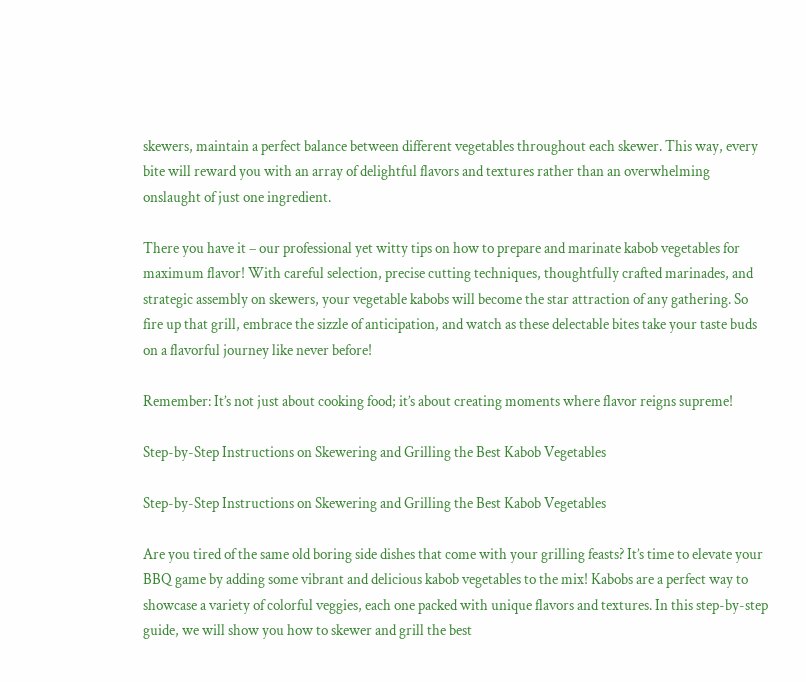skewers, maintain a perfect balance between different vegetables throughout each skewer. This way, every bite will reward you with an array of delightful flavors and textures rather than an overwhelming onslaught of just one ingredient.

There you have it – our professional yet witty tips on how to prepare and marinate kabob vegetables for maximum flavor! With careful selection, precise cutting techniques, thoughtfully crafted marinades, and strategic assembly on skewers, your vegetable kabobs will become the star attraction of any gathering. So fire up that grill, embrace the sizzle of anticipation, and watch as these delectable bites take your taste buds on a flavorful journey like never before!

Remember: It’s not just about cooking food; it’s about creating moments where flavor reigns supreme!

Step-by-Step Instructions on Skewering and Grilling the Best Kabob Vegetables

Step-by-Step Instructions on Skewering and Grilling the Best Kabob Vegetables

Are you tired of the same old boring side dishes that come with your grilling feasts? It’s time to elevate your BBQ game by adding some vibrant and delicious kabob vegetables to the mix! Kabobs are a perfect way to showcase a variety of colorful veggies, each one packed with unique flavors and textures. In this step-by-step guide, we will show you how to skewer and grill the best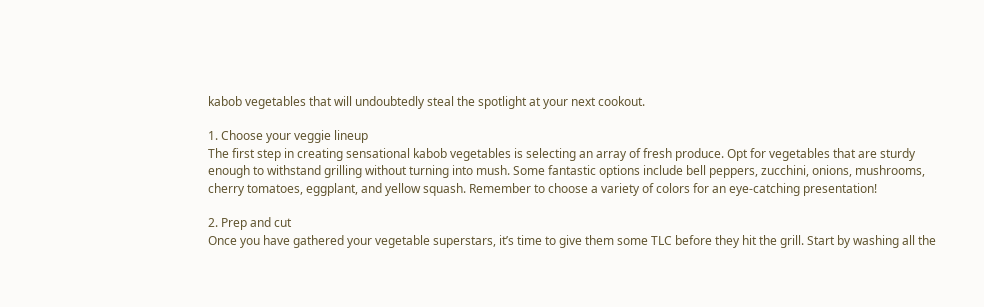kabob vegetables that will undoubtedly steal the spotlight at your next cookout.

1. Choose your veggie lineup
The first step in creating sensational kabob vegetables is selecting an array of fresh produce. Opt for vegetables that are sturdy enough to withstand grilling without turning into mush. Some fantastic options include bell peppers, zucchini, onions, mushrooms, cherry tomatoes, eggplant, and yellow squash. Remember to choose a variety of colors for an eye-catching presentation!

2. Prep and cut
Once you have gathered your vegetable superstars, it’s time to give them some TLC before they hit the grill. Start by washing all the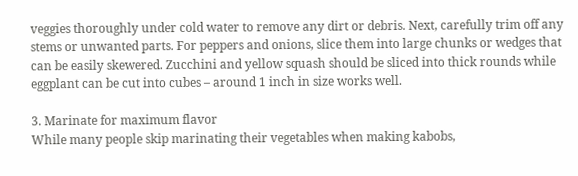veggies thoroughly under cold water to remove any dirt or debris. Next, carefully trim off any stems or unwanted parts. For peppers and onions, slice them into large chunks or wedges that can be easily skewered. Zucchini and yellow squash should be sliced into thick rounds while eggplant can be cut into cubes – around 1 inch in size works well.

3. Marinate for maximum flavor
While many people skip marinating their vegetables when making kabobs,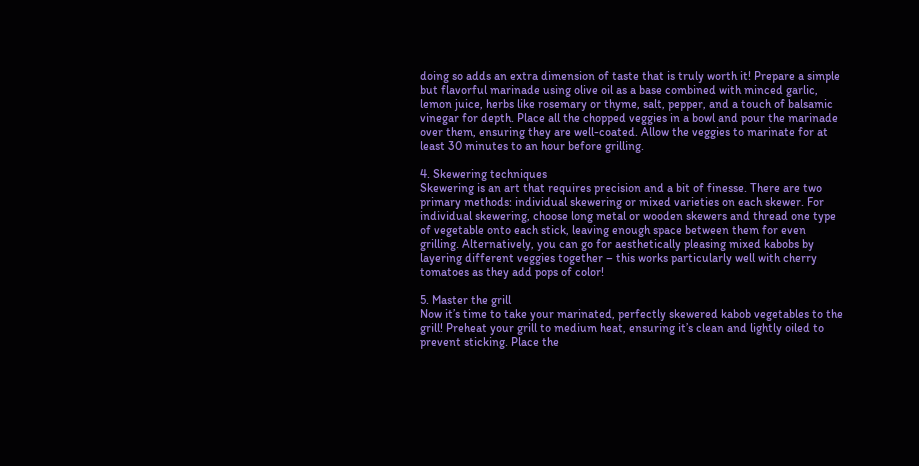doing so adds an extra dimension of taste that is truly worth it! Prepare a simple but flavorful marinade using olive oil as a base combined with minced garlic, lemon juice, herbs like rosemary or thyme, salt, pepper, and a touch of balsamic vinegar for depth. Place all the chopped veggies in a bowl and pour the marinade over them, ensuring they are well-coated. Allow the veggies to marinate for at least 30 minutes to an hour before grilling.

4. Skewering techniques
Skewering is an art that requires precision and a bit of finesse. There are two primary methods: individual skewering or mixed varieties on each skewer. For individual skewering, choose long metal or wooden skewers and thread one type of vegetable onto each stick, leaving enough space between them for even grilling. Alternatively, you can go for aesthetically pleasing mixed kabobs by layering different veggies together – this works particularly well with cherry tomatoes as they add pops of color!

5. Master the grill
Now it’s time to take your marinated, perfectly skewered kabob vegetables to the grill! Preheat your grill to medium heat, ensuring it’s clean and lightly oiled to prevent sticking. Place the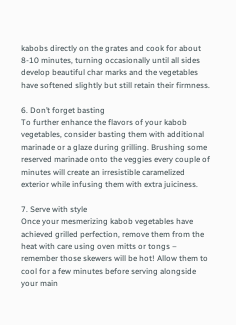kabobs directly on the grates and cook for about 8-10 minutes, turning occasionally until all sides develop beautiful char marks and the vegetables have softened slightly but still retain their firmness.

6. Don’t forget basting
To further enhance the flavors of your kabob vegetables, consider basting them with additional marinade or a glaze during grilling. Brushing some reserved marinade onto the veggies every couple of minutes will create an irresistible caramelized exterior while infusing them with extra juiciness.

7. Serve with style
Once your mesmerizing kabob vegetables have achieved grilled perfection, remove them from the heat with care using oven mitts or tongs – remember those skewers will be hot! Allow them to cool for a few minutes before serving alongside your main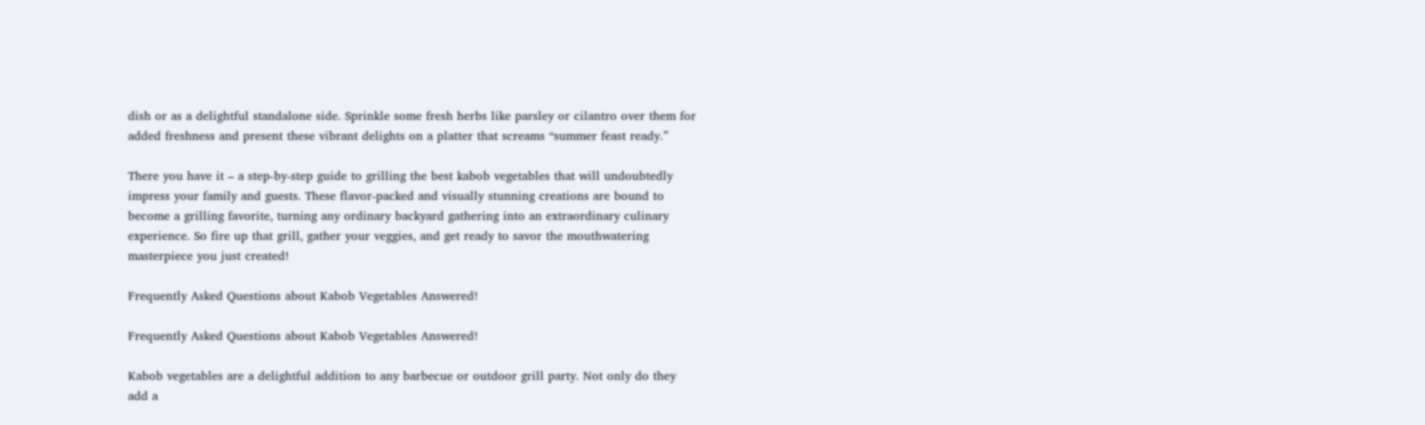dish or as a delightful standalone side. Sprinkle some fresh herbs like parsley or cilantro over them for added freshness and present these vibrant delights on a platter that screams “summer feast ready.”

There you have it – a step-by-step guide to grilling the best kabob vegetables that will undoubtedly impress your family and guests. These flavor-packed and visually stunning creations are bound to become a grilling favorite, turning any ordinary backyard gathering into an extraordinary culinary experience. So fire up that grill, gather your veggies, and get ready to savor the mouthwatering masterpiece you just created!

Frequently Asked Questions about Kabob Vegetables Answered!

Frequently Asked Questions about Kabob Vegetables Answered!

Kabob vegetables are a delightful addition to any barbecue or outdoor grill party. Not only do they add a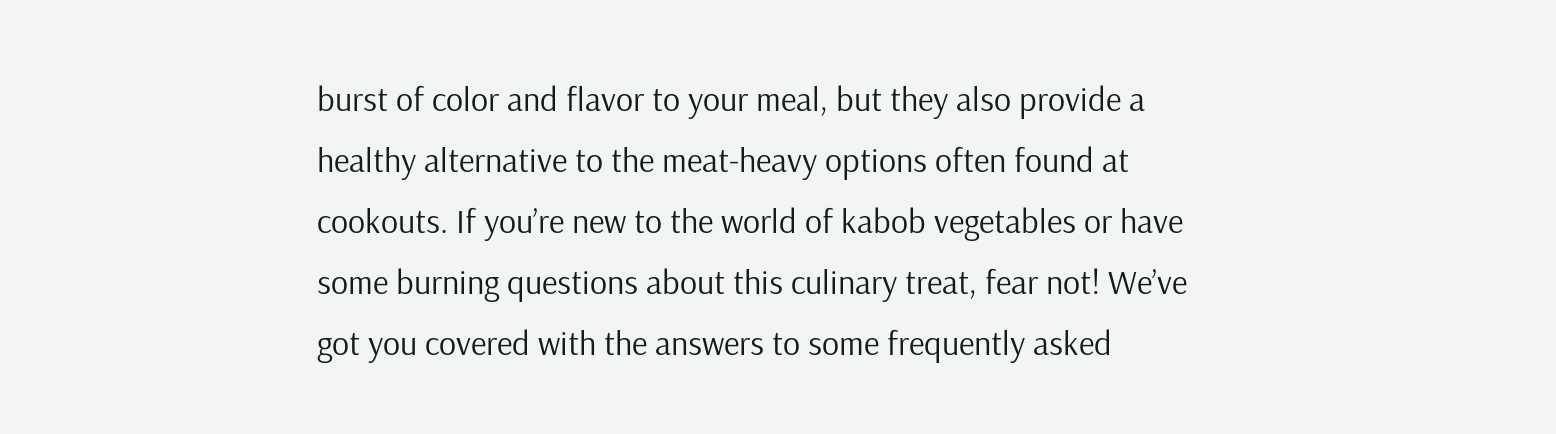burst of color and flavor to your meal, but they also provide a healthy alternative to the meat-heavy options often found at cookouts. If you’re new to the world of kabob vegetables or have some burning questions about this culinary treat, fear not! We’ve got you covered with the answers to some frequently asked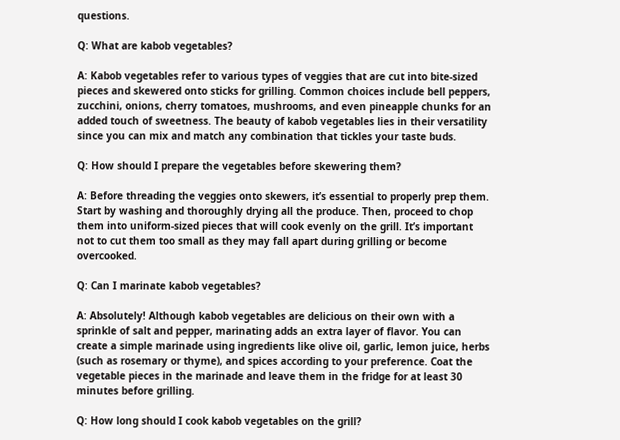questions.

Q: What are kabob vegetables?

A: Kabob vegetables refer to various types of veggies that are cut into bite-sized pieces and skewered onto sticks for grilling. Common choices include bell peppers, zucchini, onions, cherry tomatoes, mushrooms, and even pineapple chunks for an added touch of sweetness. The beauty of kabob vegetables lies in their versatility since you can mix and match any combination that tickles your taste buds.

Q: How should I prepare the vegetables before skewering them?

A: Before threading the veggies onto skewers, it’s essential to properly prep them. Start by washing and thoroughly drying all the produce. Then, proceed to chop them into uniform-sized pieces that will cook evenly on the grill. It’s important not to cut them too small as they may fall apart during grilling or become overcooked.

Q: Can I marinate kabob vegetables?

A: Absolutely! Although kabob vegetables are delicious on their own with a sprinkle of salt and pepper, marinating adds an extra layer of flavor. You can create a simple marinade using ingredients like olive oil, garlic, lemon juice, herbs (such as rosemary or thyme), and spices according to your preference. Coat the vegetable pieces in the marinade and leave them in the fridge for at least 30 minutes before grilling.

Q: How long should I cook kabob vegetables on the grill?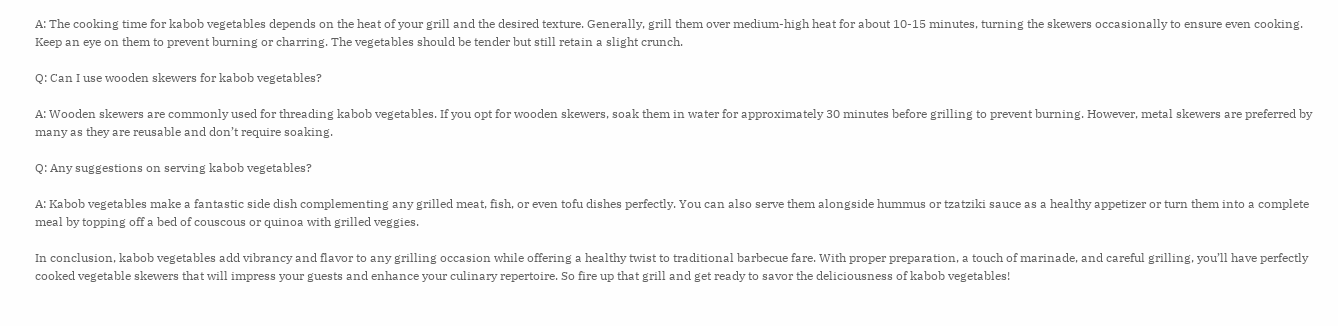A: The cooking time for kabob vegetables depends on the heat of your grill and the desired texture. Generally, grill them over medium-high heat for about 10-15 minutes, turning the skewers occasionally to ensure even cooking. Keep an eye on them to prevent burning or charring. The vegetables should be tender but still retain a slight crunch.

Q: Can I use wooden skewers for kabob vegetables?

A: Wooden skewers are commonly used for threading kabob vegetables. If you opt for wooden skewers, soak them in water for approximately 30 minutes before grilling to prevent burning. However, metal skewers are preferred by many as they are reusable and don’t require soaking.

Q: Any suggestions on serving kabob vegetables?

A: Kabob vegetables make a fantastic side dish complementing any grilled meat, fish, or even tofu dishes perfectly. You can also serve them alongside hummus or tzatziki sauce as a healthy appetizer or turn them into a complete meal by topping off a bed of couscous or quinoa with grilled veggies.

In conclusion, kabob vegetables add vibrancy and flavor to any grilling occasion while offering a healthy twist to traditional barbecue fare. With proper preparation, a touch of marinade, and careful grilling, you’ll have perfectly cooked vegetable skewers that will impress your guests and enhance your culinary repertoire. So fire up that grill and get ready to savor the deliciousness of kabob vegetables!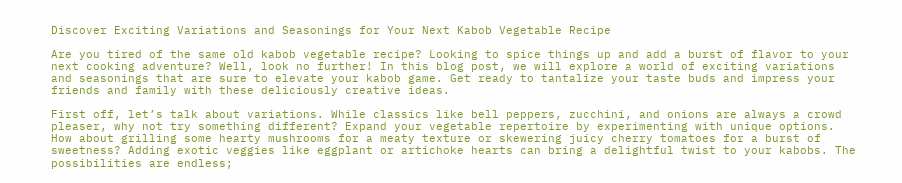Discover Exciting Variations and Seasonings for Your Next Kabob Vegetable Recipe

Are you tired of the same old kabob vegetable recipe? Looking to spice things up and add a burst of flavor to your next cooking adventure? Well, look no further! In this blog post, we will explore a world of exciting variations and seasonings that are sure to elevate your kabob game. Get ready to tantalize your taste buds and impress your friends and family with these deliciously creative ideas.

First off, let’s talk about variations. While classics like bell peppers, zucchini, and onions are always a crowd pleaser, why not try something different? Expand your vegetable repertoire by experimenting with unique options. How about grilling some hearty mushrooms for a meaty texture or skewering juicy cherry tomatoes for a burst of sweetness? Adding exotic veggies like eggplant or artichoke hearts can bring a delightful twist to your kabobs. The possibilities are endless;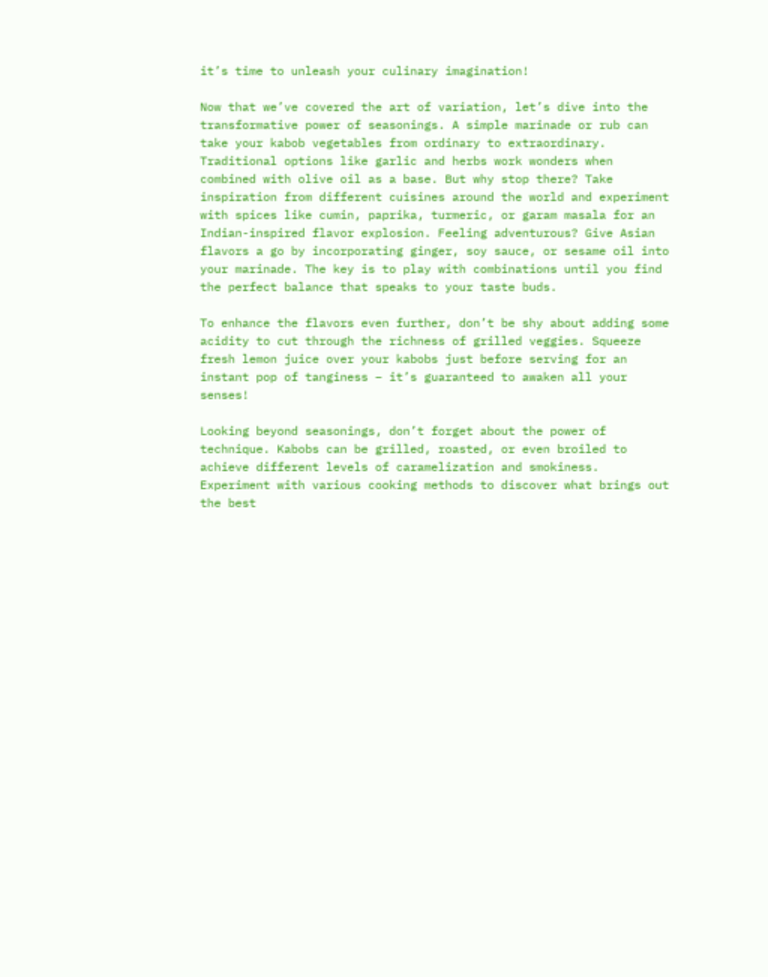it’s time to unleash your culinary imagination!

Now that we’ve covered the art of variation, let’s dive into the transformative power of seasonings. A simple marinade or rub can take your kabob vegetables from ordinary to extraordinary. Traditional options like garlic and herbs work wonders when combined with olive oil as a base. But why stop there? Take inspiration from different cuisines around the world and experiment with spices like cumin, paprika, turmeric, or garam masala for an Indian-inspired flavor explosion. Feeling adventurous? Give Asian flavors a go by incorporating ginger, soy sauce, or sesame oil into your marinade. The key is to play with combinations until you find the perfect balance that speaks to your taste buds.

To enhance the flavors even further, don’t be shy about adding some acidity to cut through the richness of grilled veggies. Squeeze fresh lemon juice over your kabobs just before serving for an instant pop of tanginess – it’s guaranteed to awaken all your senses!

Looking beyond seasonings, don’t forget about the power of technique. Kabobs can be grilled, roasted, or even broiled to achieve different levels of caramelization and smokiness. Experiment with various cooking methods to discover what brings out the best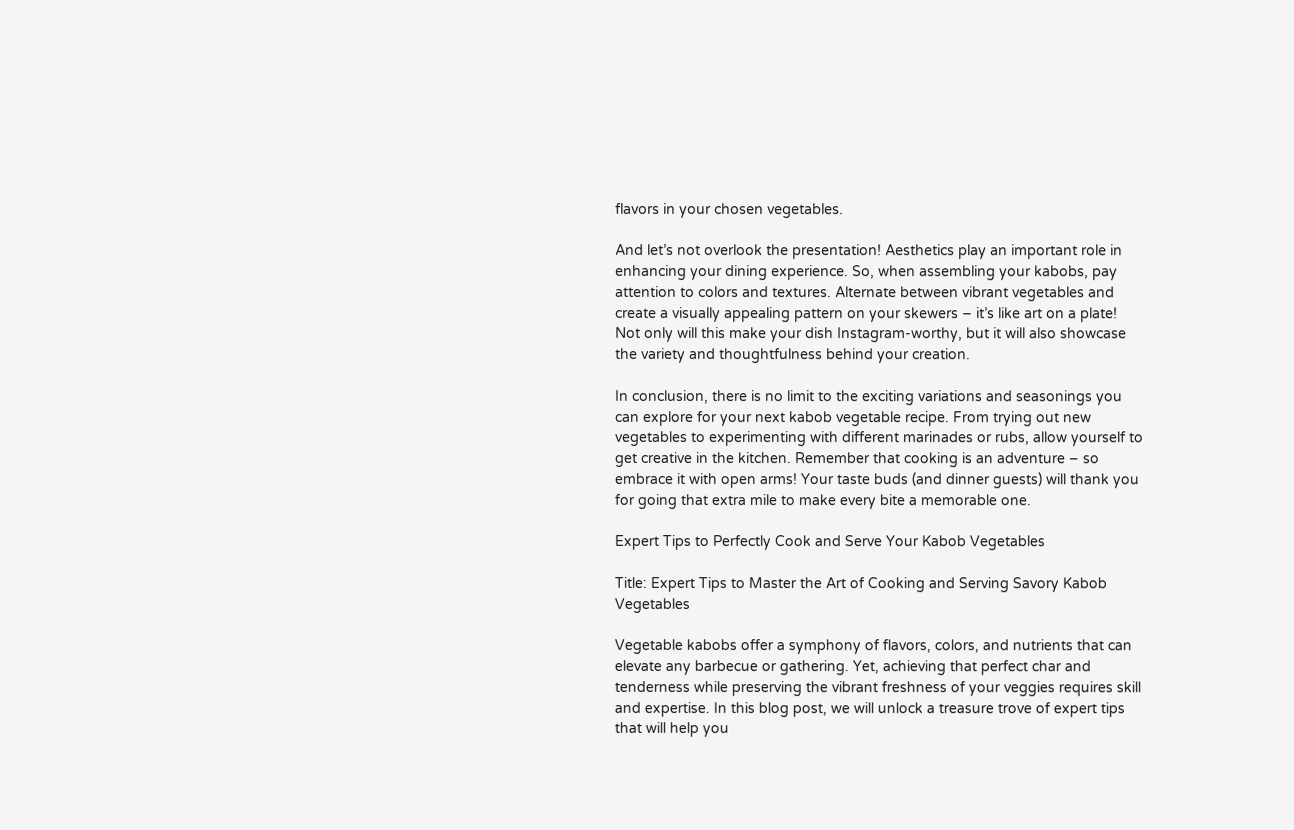flavors in your chosen vegetables.

And let’s not overlook the presentation! Aesthetics play an important role in enhancing your dining experience. So, when assembling your kabobs, pay attention to colors and textures. Alternate between vibrant vegetables and create a visually appealing pattern on your skewers – it’s like art on a plate! Not only will this make your dish Instagram-worthy, but it will also showcase the variety and thoughtfulness behind your creation.

In conclusion, there is no limit to the exciting variations and seasonings you can explore for your next kabob vegetable recipe. From trying out new vegetables to experimenting with different marinades or rubs, allow yourself to get creative in the kitchen. Remember that cooking is an adventure – so embrace it with open arms! Your taste buds (and dinner guests) will thank you for going that extra mile to make every bite a memorable one.

Expert Tips to Perfectly Cook and Serve Your Kabob Vegetables

Title: Expert Tips to Master the Art of Cooking and Serving Savory Kabob Vegetables

Vegetable kabobs offer a symphony of flavors, colors, and nutrients that can elevate any barbecue or gathering. Yet, achieving that perfect char and tenderness while preserving the vibrant freshness of your veggies requires skill and expertise. In this blog post, we will unlock a treasure trove of expert tips that will help you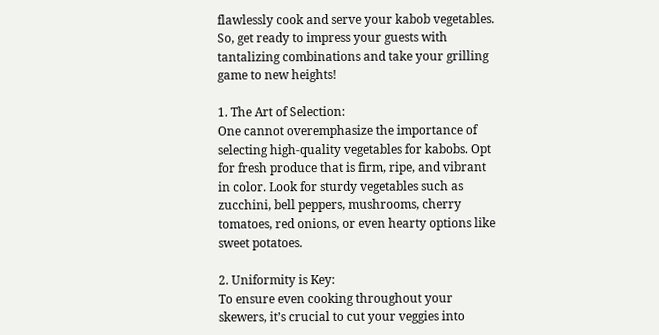flawlessly cook and serve your kabob vegetables. So, get ready to impress your guests with tantalizing combinations and take your grilling game to new heights!

1. The Art of Selection:
One cannot overemphasize the importance of selecting high-quality vegetables for kabobs. Opt for fresh produce that is firm, ripe, and vibrant in color. Look for sturdy vegetables such as zucchini, bell peppers, mushrooms, cherry tomatoes, red onions, or even hearty options like sweet potatoes.

2. Uniformity is Key:
To ensure even cooking throughout your skewers, it’s crucial to cut your veggies into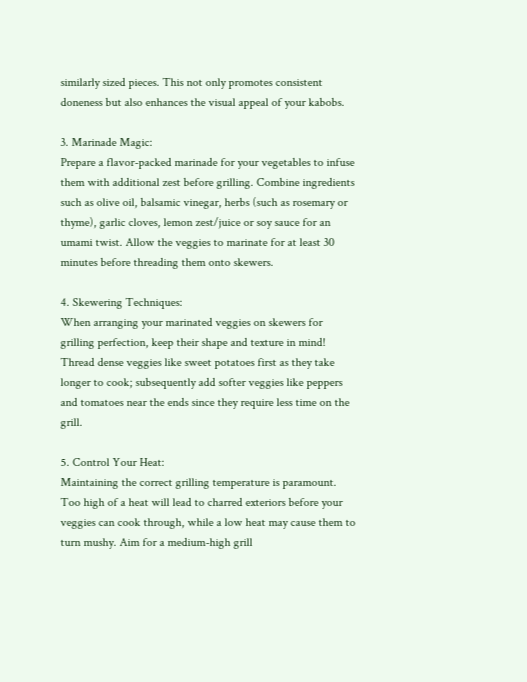similarly sized pieces. This not only promotes consistent doneness but also enhances the visual appeal of your kabobs.

3. Marinade Magic:
Prepare a flavor-packed marinade for your vegetables to infuse them with additional zest before grilling. Combine ingredients such as olive oil, balsamic vinegar, herbs (such as rosemary or thyme), garlic cloves, lemon zest/juice or soy sauce for an umami twist. Allow the veggies to marinate for at least 30 minutes before threading them onto skewers.

4. Skewering Techniques:
When arranging your marinated veggies on skewers for grilling perfection, keep their shape and texture in mind! Thread dense veggies like sweet potatoes first as they take longer to cook; subsequently add softer veggies like peppers and tomatoes near the ends since they require less time on the grill.

5. Control Your Heat:
Maintaining the correct grilling temperature is paramount. Too high of a heat will lead to charred exteriors before your veggies can cook through, while a low heat may cause them to turn mushy. Aim for a medium-high grill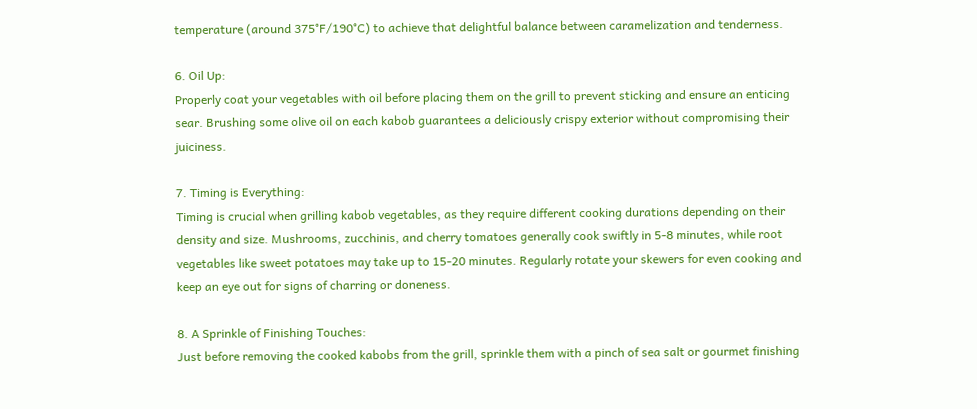temperature (around 375°F/190°C) to achieve that delightful balance between caramelization and tenderness.

6. Oil Up:
Properly coat your vegetables with oil before placing them on the grill to prevent sticking and ensure an enticing sear. Brushing some olive oil on each kabob guarantees a deliciously crispy exterior without compromising their juiciness.

7. Timing is Everything:
Timing is crucial when grilling kabob vegetables, as they require different cooking durations depending on their density and size. Mushrooms, zucchinis, and cherry tomatoes generally cook swiftly in 5-8 minutes, while root vegetables like sweet potatoes may take up to 15-20 minutes. Regularly rotate your skewers for even cooking and keep an eye out for signs of charring or doneness.

8. A Sprinkle of Finishing Touches:
Just before removing the cooked kabobs from the grill, sprinkle them with a pinch of sea salt or gourmet finishing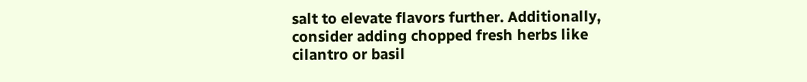salt to elevate flavors further. Additionally, consider adding chopped fresh herbs like cilantro or basil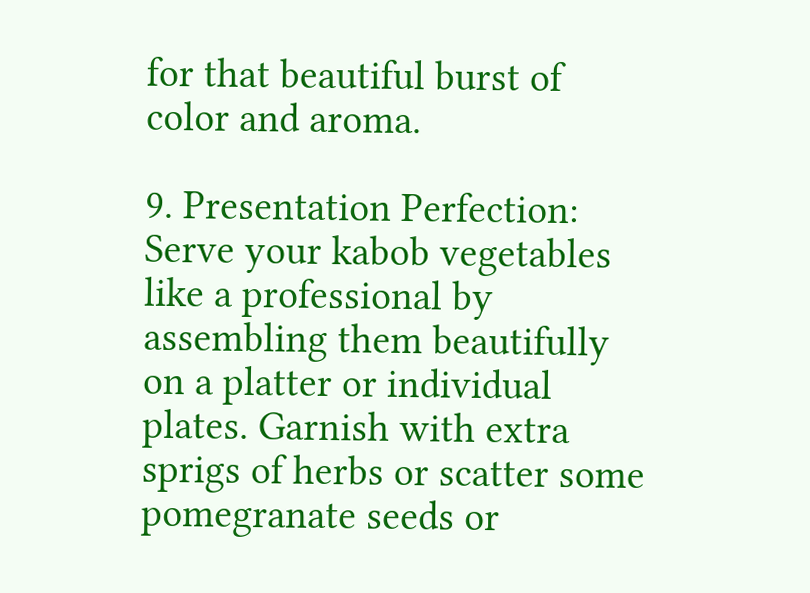for that beautiful burst of color and aroma.

9. Presentation Perfection:
Serve your kabob vegetables like a professional by assembling them beautifully on a platter or individual plates. Garnish with extra sprigs of herbs or scatter some pomegranate seeds or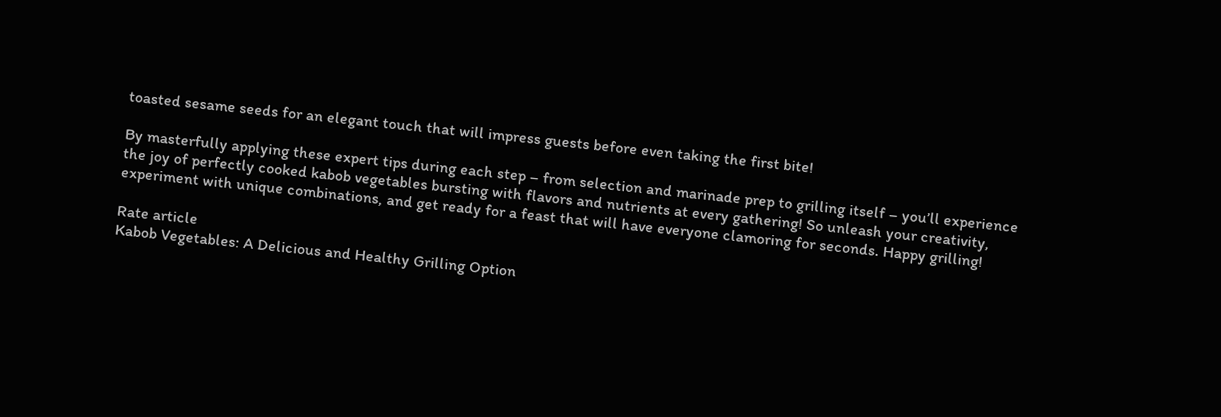toasted sesame seeds for an elegant touch that will impress guests before even taking the first bite!

By masterfully applying these expert tips during each step – from selection and marinade prep to grilling itself – you’ll experience the joy of perfectly cooked kabob vegetables bursting with flavors and nutrients at every gathering! So unleash your creativity, experiment with unique combinations, and get ready for a feast that will have everyone clamoring for seconds. Happy grilling!

Rate article
Kabob Vegetables: A Delicious and Healthy Grilling Option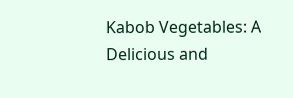Kabob Vegetables: A Delicious and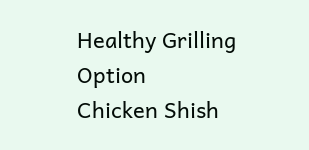Healthy Grilling Option
Chicken Shish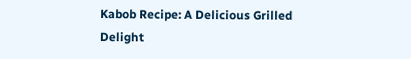Kabob Recipe: A Delicious Grilled Delight